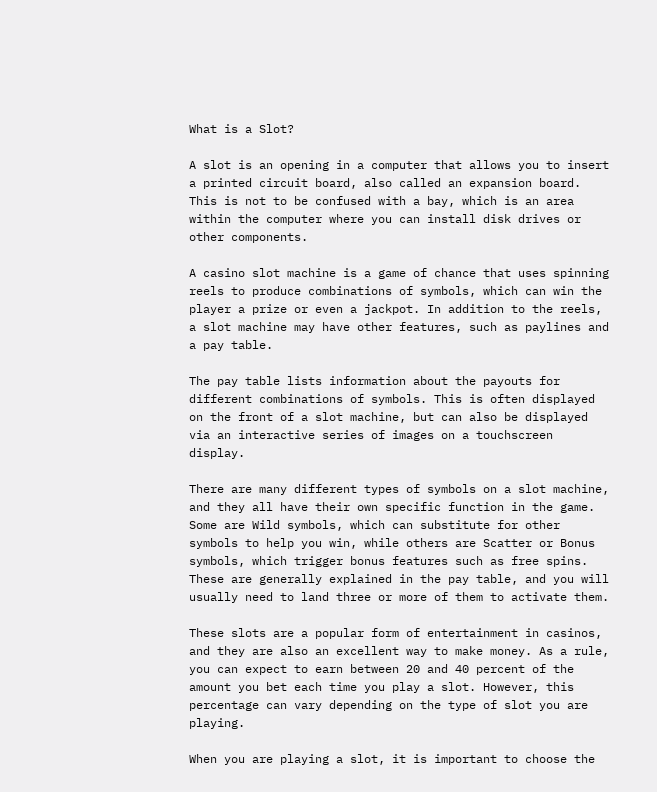What is a Slot?

A slot is an opening in a computer that allows you to insert a printed circuit board, also called an expansion board. This is not to be confused with a bay, which is an area within the computer where you can install disk drives or other components.

A casino slot machine is a game of chance that uses spinning reels to produce combinations of symbols, which can win the player a prize or even a jackpot. In addition to the reels, a slot machine may have other features, such as paylines and a pay table.

The pay table lists information about the payouts for different combinations of symbols. This is often displayed on the front of a slot machine, but can also be displayed via an interactive series of images on a touchscreen display.

There are many different types of symbols on a slot machine, and they all have their own specific function in the game. Some are Wild symbols, which can substitute for other symbols to help you win, while others are Scatter or Bonus symbols, which trigger bonus features such as free spins. These are generally explained in the pay table, and you will usually need to land three or more of them to activate them.

These slots are a popular form of entertainment in casinos, and they are also an excellent way to make money. As a rule, you can expect to earn between 20 and 40 percent of the amount you bet each time you play a slot. However, this percentage can vary depending on the type of slot you are playing.

When you are playing a slot, it is important to choose the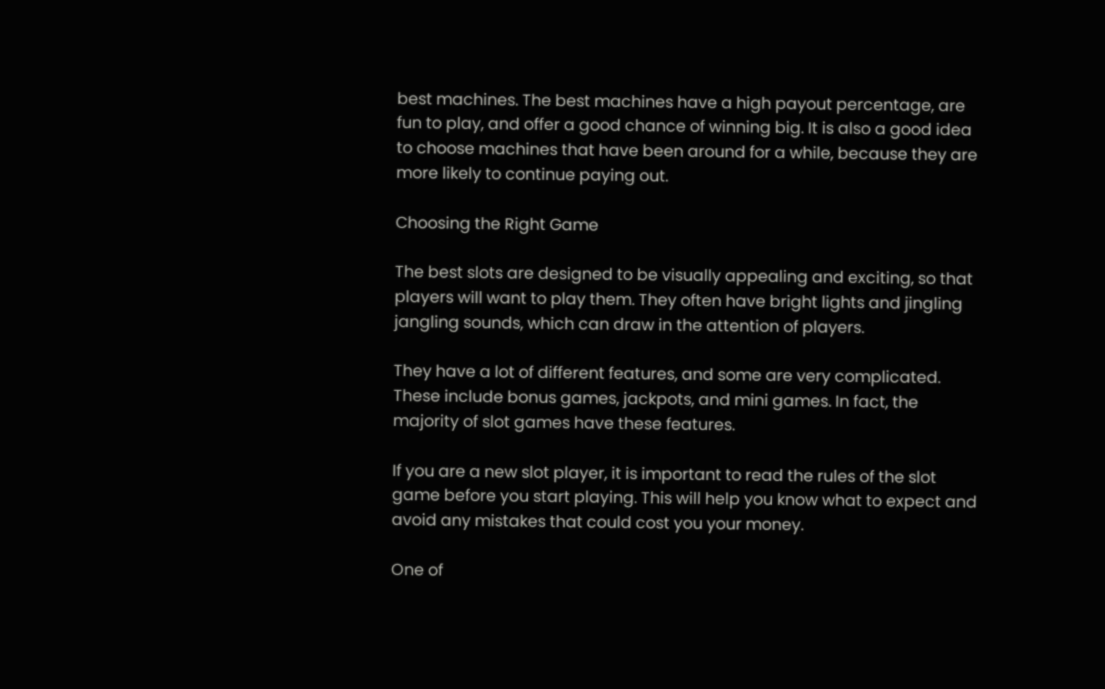best machines. The best machines have a high payout percentage, are fun to play, and offer a good chance of winning big. It is also a good idea to choose machines that have been around for a while, because they are more likely to continue paying out.

Choosing the Right Game

The best slots are designed to be visually appealing and exciting, so that players will want to play them. They often have bright lights and jingling jangling sounds, which can draw in the attention of players.

They have a lot of different features, and some are very complicated. These include bonus games, jackpots, and mini games. In fact, the majority of slot games have these features.

If you are a new slot player, it is important to read the rules of the slot game before you start playing. This will help you know what to expect and avoid any mistakes that could cost you your money.

One of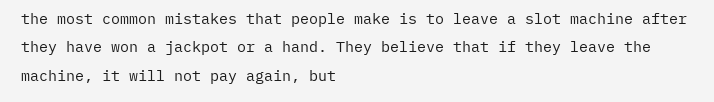the most common mistakes that people make is to leave a slot machine after they have won a jackpot or a hand. They believe that if they leave the machine, it will not pay again, but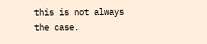this is not always the case.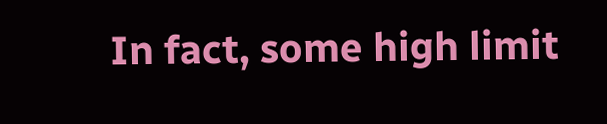In fact, some high limit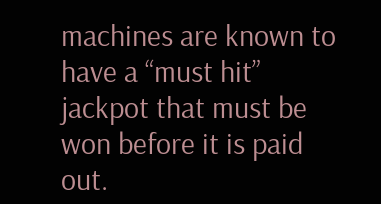machines are known to have a “must hit” jackpot that must be won before it is paid out.